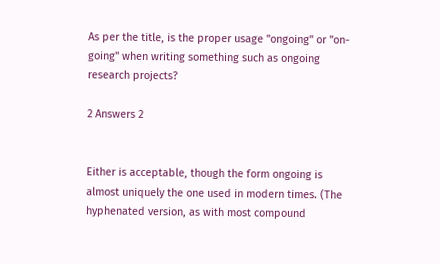As per the title, is the proper usage "ongoing" or "on-going" when writing something such as ongoing research projects?

2 Answers 2


Either is acceptable, though the form ongoing is almost uniquely the one used in modern times. (The hyphenated version, as with most compound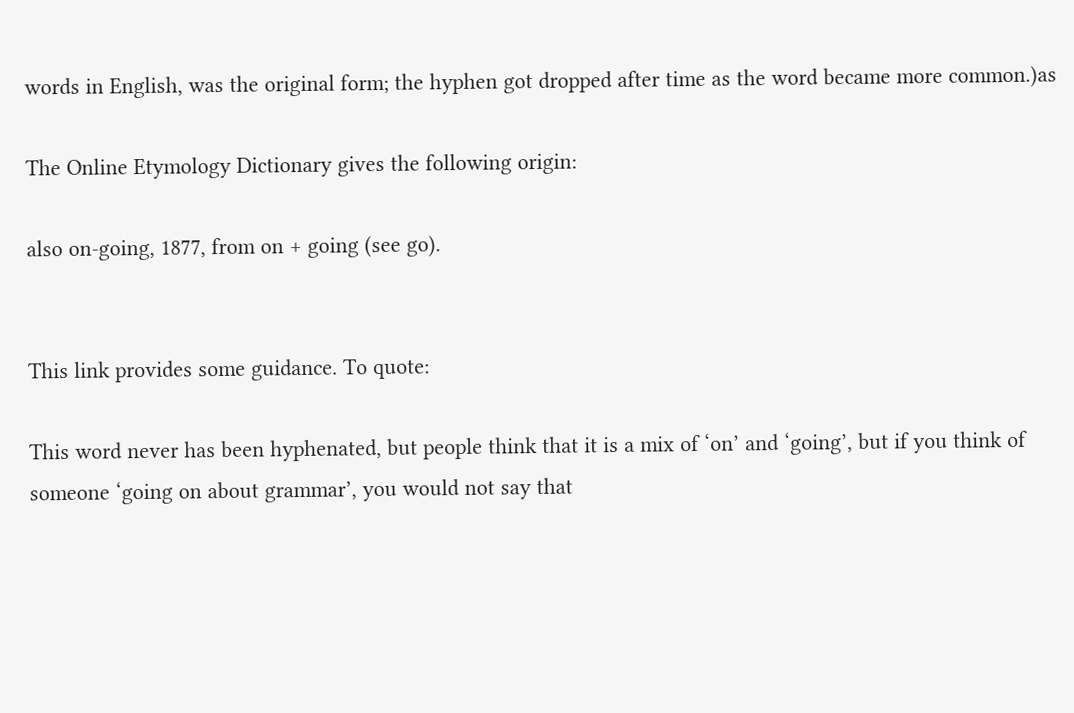words in English, was the original form; the hyphen got dropped after time as the word became more common.)as

The Online Etymology Dictionary gives the following origin:

also on-going, 1877, from on + going (see go).


This link provides some guidance. To quote:

This word never has been hyphenated, but people think that it is a mix of ‘on’ and ‘going’, but if you think of someone ‘going on about grammar’, you would not say that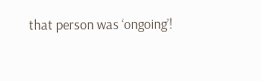that person was ‘ongoing’!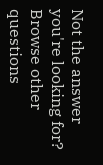Not the answer you're looking for? Browse other questions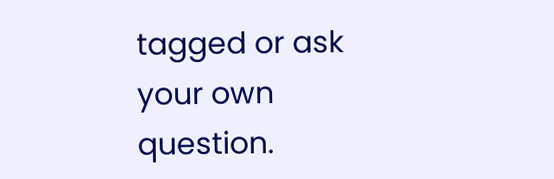tagged or ask your own question.